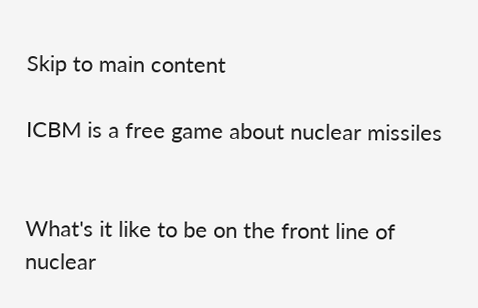Skip to main content

ICBM is a free game about nuclear missiles


What's it like to be on the front line of nuclear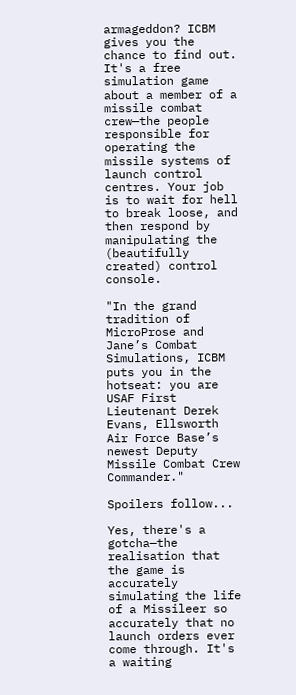armageddon? ICBM gives you the chance to find out. It's a free simulation game about a member of a missile combat crew—the people responsible for operating the missile systems of launch control centres. Your job is to wait for hell to break loose, and then respond by manipulating the (beautifully created) control console.

"In the grand tradition of MicroProse and Jane’s Combat Simulations, ICBM puts you in the hotseat: you are USAF First Lieutenant Derek Evans, Ellsworth Air Force Base’s newest Deputy Missile Combat Crew Commander."

Spoilers follow...

Yes, there's a gotcha—the realisation that the game is accurately simulating the life of a Missileer so accurately that no launch orders ever come through. It's a waiting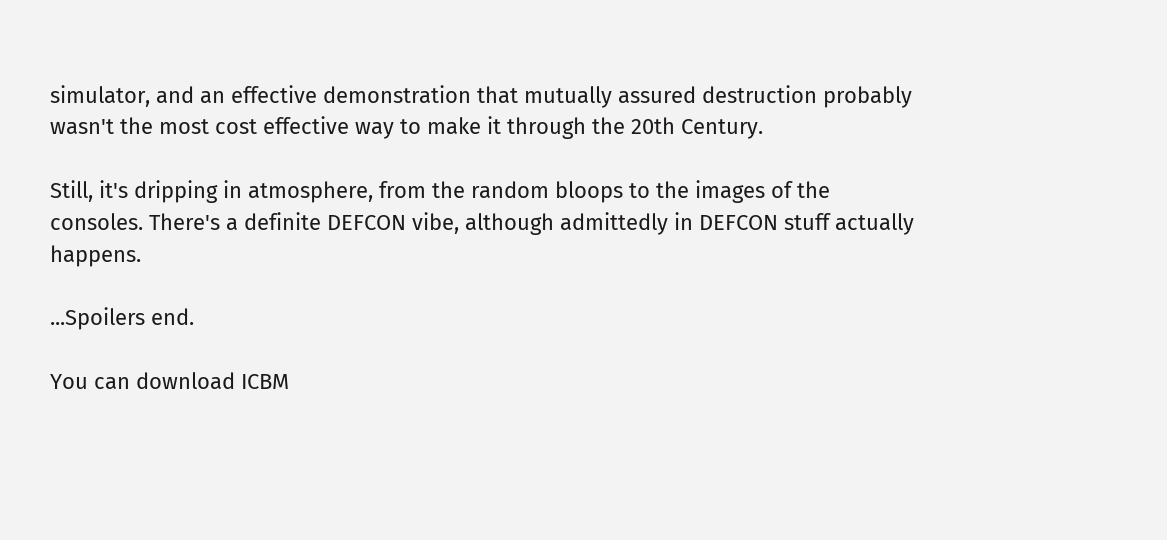simulator, and an effective demonstration that mutually assured destruction probably wasn't the most cost effective way to make it through the 20th Century.

Still, it's dripping in atmosphere, from the random bloops to the images of the consoles. There's a definite DEFCON vibe, although admittedly in DEFCON stuff actually happens.

...Spoilers end.

You can download ICBM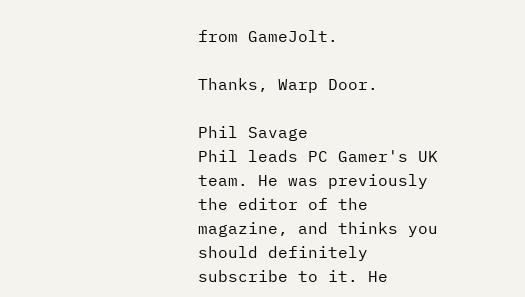from GameJolt.

Thanks, Warp Door.

Phil Savage
Phil leads PC Gamer's UK team. He was previously the editor of the magazine, and thinks you should definitely subscribe to it. He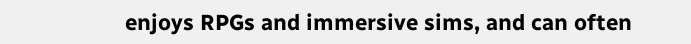enjoys RPGs and immersive sims, and can often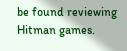be found reviewing Hitman games.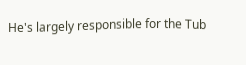He's largely responsible for the Tub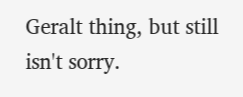Geralt thing, but still isn't sorry.